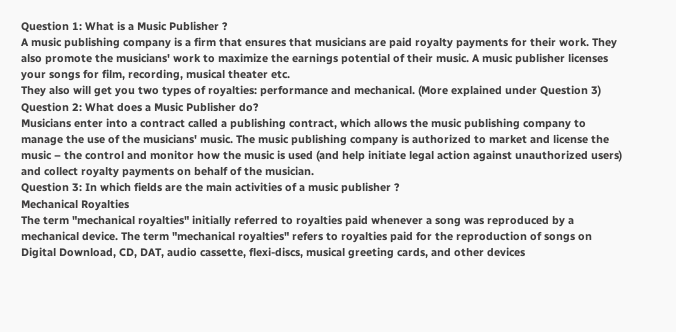Question 1: What is a Music Publisher ?
A music publishing company is a firm that ensures that musicians are paid royalty payments for their work. They also promote the musicians' work to maximize the earnings potential of their music. A music publisher licenses your songs for film, recording, musical theater etc.
They also will get you two types of royalties: performance and mechanical. (More explained under Question 3)
Question 2: What does a Music Publisher do?
Musicians enter into a contract called a publishing contract, which allows the music publishing company to manage the use of the musicians' music. The music publishing company is authorized to market and license the music – the control and monitor how the music is used (and help initiate legal action against unauthorized users) and collect royalty payments on behalf of the musician.
Question 3: In which fields are the main activities of a music publisher ?
Mechanical Royalties
The term "mechanical royalties" initially referred to royalties paid whenever a song was reproduced by a mechanical device. The term "mechanical royalties" refers to royalties paid for the reproduction of songs on Digital Download, CD, DAT, audio cassette, flexi-discs, musical greeting cards, and other devices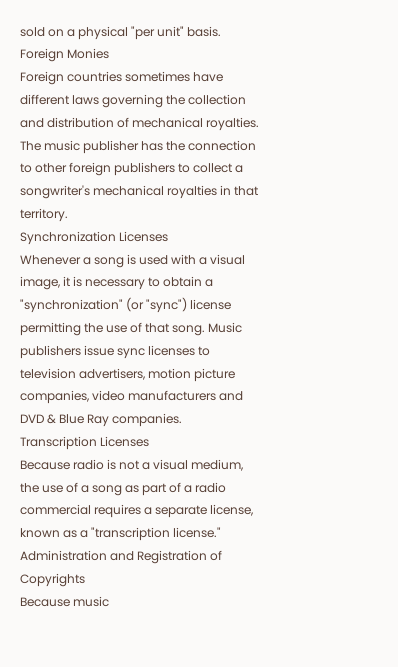sold on a physical "per unit" basis.
Foreign Monies
Foreign countries sometimes have different laws governing the collection and distribution of mechanical royalties. The music publisher has the connection to other foreign publishers to collect a songwriter's mechanical royalties in that territory.
Synchronization Licenses
Whenever a song is used with a visual image, it is necessary to obtain a "synchronization" (or "sync") license permitting the use of that song. Music publishers issue sync licenses to television advertisers, motion picture companies, video manufacturers and DVD & Blue Ray companies.
Transcription Licenses
Because radio is not a visual medium, the use of a song as part of a radio commercial requires a separate license, known as a "transcription license."
Administration and Registration of Copyrights
Because music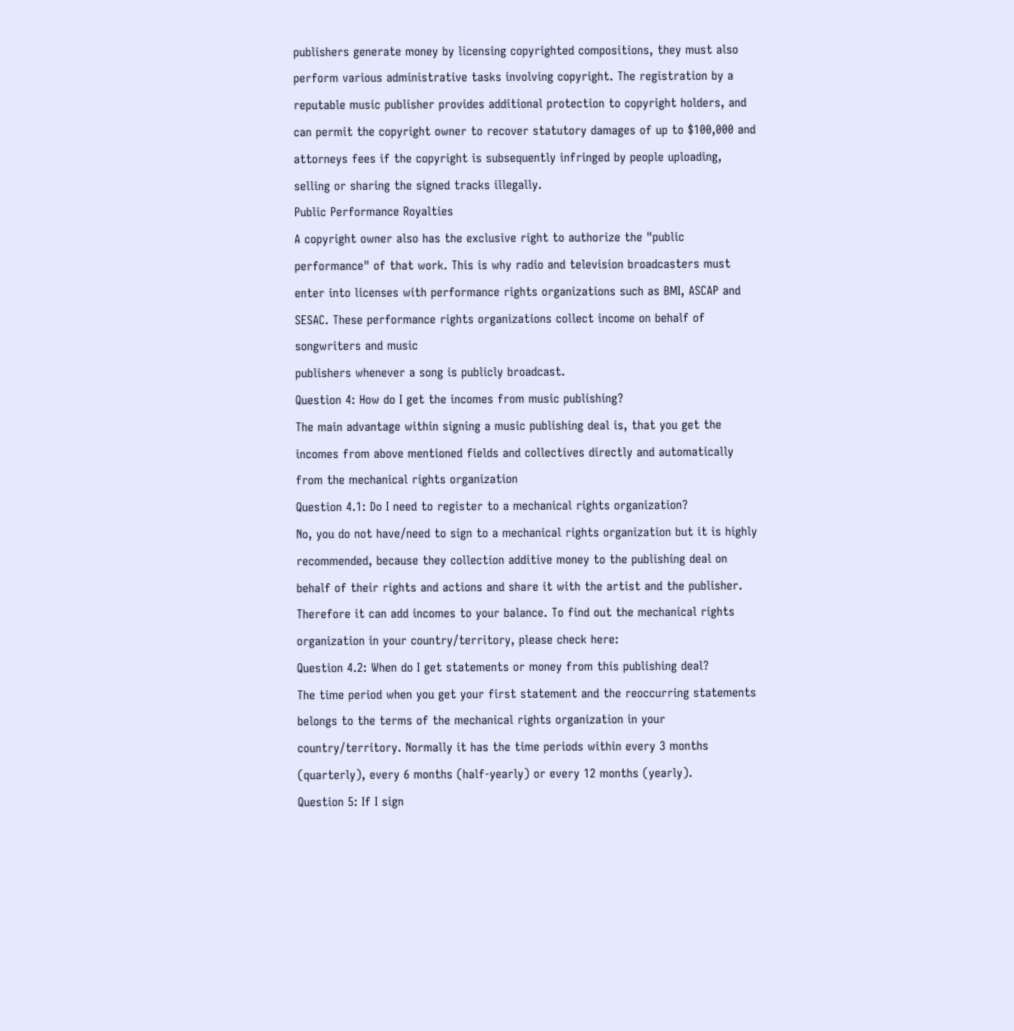publishers generate money by licensing copyrighted compositions, they must also perform various administrative tasks involving copyright. The registration by a reputable music publisher provides additional protection to copyright holders, and can permit the copyright owner to recover statutory damages of up to $100,000 and attorneys fees if the copyright is subsequently infringed by people uploading, selling or sharing the signed tracks illegally.
Public Performance Royalties
A copyright owner also has the exclusive right to authorize the "public performance" of that work. This is why radio and television broadcasters must enter into licenses with performance rights organizations such as BMI, ASCAP and SESAC. These performance rights organizations collect income on behalf of songwriters and music
publishers whenever a song is publicly broadcast.
Question 4: How do I get the incomes from music publishing?
The main advantage within signing a music publishing deal is, that you get the incomes from above mentioned fields and collectives directly and automatically from the mechanical rights organization
Question 4.1: Do I need to register to a mechanical rights organization?
No, you do not have/need to sign to a mechanical rights organization but it is highly recommended, because they collection additive money to the publishing deal on behalf of their rights and actions and share it with the artist and the publisher. Therefore it can add incomes to your balance. To find out the mechanical rights organization in your country/territory, please check here:
Question 4.2: When do I get statements or money from this publishing deal?
The time period when you get your first statement and the reoccurring statements belongs to the terms of the mechanical rights organization in your country/territory. Normally it has the time periods within every 3 months (quarterly), every 6 months (half-yearly) or every 12 months (yearly).
Question 5: If I sign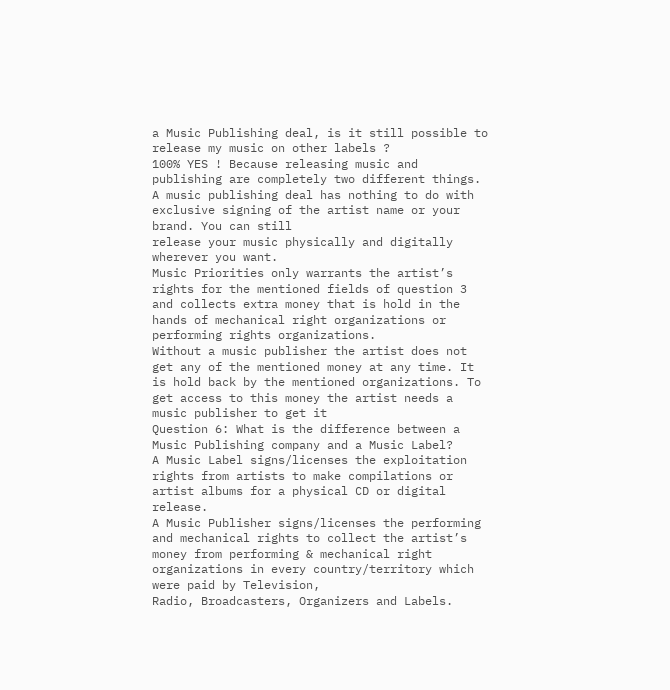a Music Publishing deal, is it still possible to release my music on other labels ?
100% YES ! Because releasing music and publishing are completely two different things. A music publishing deal has nothing to do with exclusive signing of the artist name or your brand. You can still
release your music physically and digitally wherever you want.
Music Priorities only warrants the artist’s rights for the mentioned fields of question 3 and collects extra money that is hold in the hands of mechanical right organizations or performing rights organizations.
Without a music publisher the artist does not get any of the mentioned money at any time. It is hold back by the mentioned organizations. To get access to this money the artist needs a music publisher to get it
Question 6: What is the difference between a Music Publishing company and a Music Label?
A Music Label signs/licenses the exploitation rights from artists to make compilations or artist albums for a physical CD or digital release.
A Music Publisher signs/licenses the performing and mechanical rights to collect the artist’s money from performing & mechanical right organizations in every country/territory which were paid by Television,
Radio, Broadcasters, Organizers and Labels.